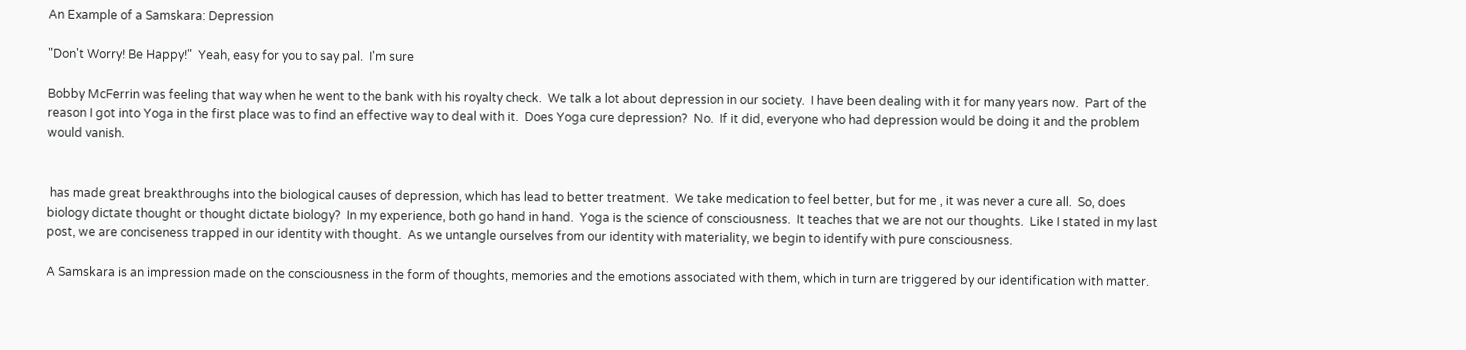An Example of a Samskara: Depression

"Don't Worry! Be Happy!"  Yeah, easy for you to say pal.  I'm sure

Bobby McFerrin was feeling that way when he went to the bank with his royalty check.  We talk a lot about depression in our society.  I have been dealing with it for many years now.  Part of the reason I got into Yoga in the first place was to find an effective way to deal with it.  Does Yoga cure depression?  No.  If it did, everyone who had depression would be doing it and the problem would vanish.


 has made great breakthroughs into the biological causes of depression, which has lead to better treatment.  We take medication to feel better, but for me , it was never a cure all.  So, does biology dictate thought or thought dictate biology?  In my experience, both go hand in hand.  Yoga is the science of consciousness.  It teaches that we are not our thoughts.  Like I stated in my last post, we are conciseness trapped in our identity with thought.  As we untangle ourselves from our identity with materiality, we begin to identify with pure consciousness.

A Samskara is an impression made on the consciousness in the form of thoughts, memories and the emotions associated with them, which in turn are triggered by our identification with matter.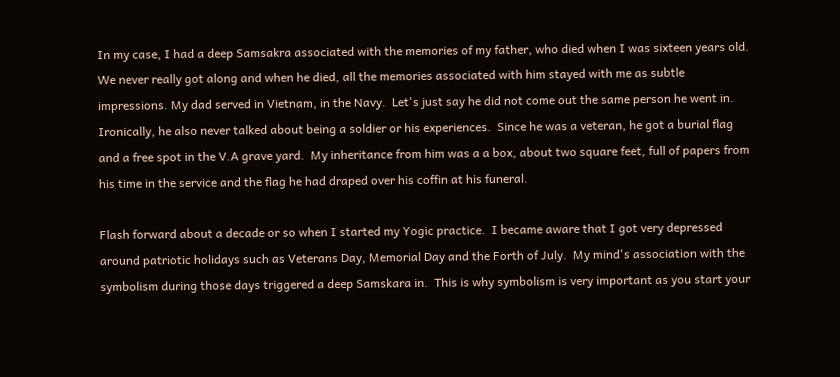In my case, I had a deep Samsakra associated with the memories of my father, who died when I was sixteen years old.  We never really got along and when he died, all the memories associated with him stayed with me as subtle impressions. My dad served in Vietnam, in the Navy.  Let's just say he did not come out the same person he went in. Ironically, he also never talked about being a soldier or his experiences.  Since he was a veteran, he got a burial flag and a free spot in the V.A grave yard.  My inheritance from him was a a box, about two square feet, full of papers from his time in the service and the flag he had draped over his coffin at his funeral.

Flash forward about a decade or so when I started my Yogic practice.  I became aware that I got very depressed around patriotic holidays such as Veterans Day, Memorial Day and the Forth of July.  My mind's association with the symbolism during those days triggered a deep Samskara in.  This is why symbolism is very important as you start your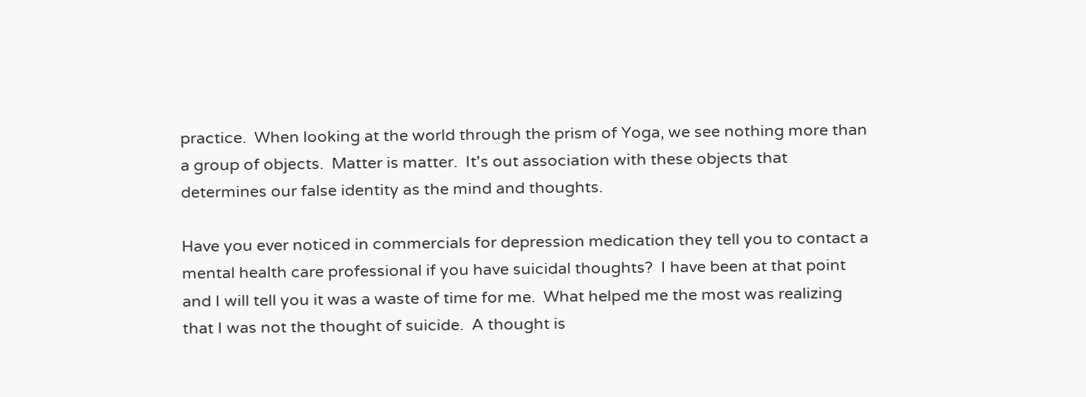practice.  When looking at the world through the prism of Yoga, we see nothing more than a group of objects.  Matter is matter.  It's out association with these objects that determines our false identity as the mind and thoughts.

Have you ever noticed in commercials for depression medication they tell you to contact a mental health care professional if you have suicidal thoughts?  I have been at that point and I will tell you it was a waste of time for me.  What helped me the most was realizing that I was not the thought of suicide.  A thought is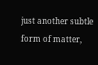just another subtle form of matter,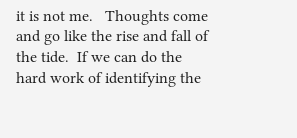it is not me.   Thoughts come and go like the rise and fall of the tide.  If we can do the hard work of identifying the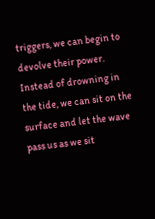triggers, we can begin to devolve their power.  Instead of drowning in the tide, we can sit on the surface and let the wave pass us as we sit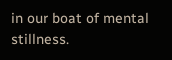in our boat of mental stillness.